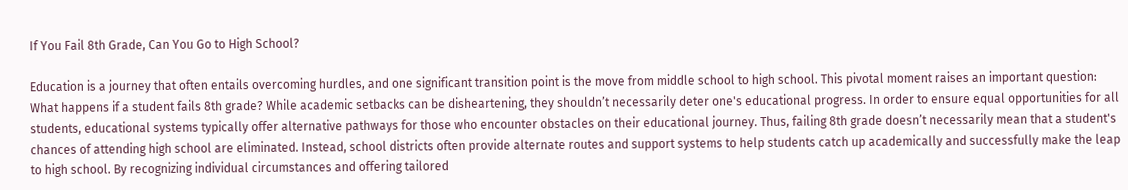If You Fail 8th Grade, Can You Go to High School?

Education is a journey that often entails overcoming hurdles, and one significant transition point is the move from middle school to high school. This pivotal moment raises an important question: What happens if a student fails 8th grade? While academic setbacks can be disheartening, they shouldn’t necessarily deter one's educational progress. In order to ensure equal opportunities for all students, educational systems typically offer alternative pathways for those who encounter obstacles on their educational journey. Thus, failing 8th grade doesn’t necessarily mean that a student's chances of attending high school are eliminated. Instead, school districts often provide alternate routes and support systems to help students catch up academically and successfully make the leap to high school. By recognizing individual circumstances and offering tailored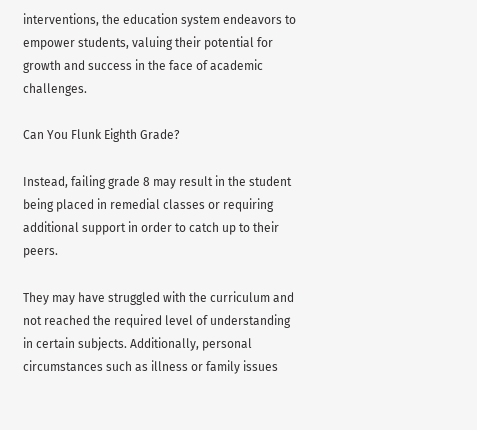interventions, the education system endeavors to empower students, valuing their potential for growth and success in the face of academic challenges.

Can You Flunk Eighth Grade?

Instead, failing grade 8 may result in the student being placed in remedial classes or requiring additional support in order to catch up to their peers.

They may have struggled with the curriculum and not reached the required level of understanding in certain subjects. Additionally, personal circumstances such as illness or family issues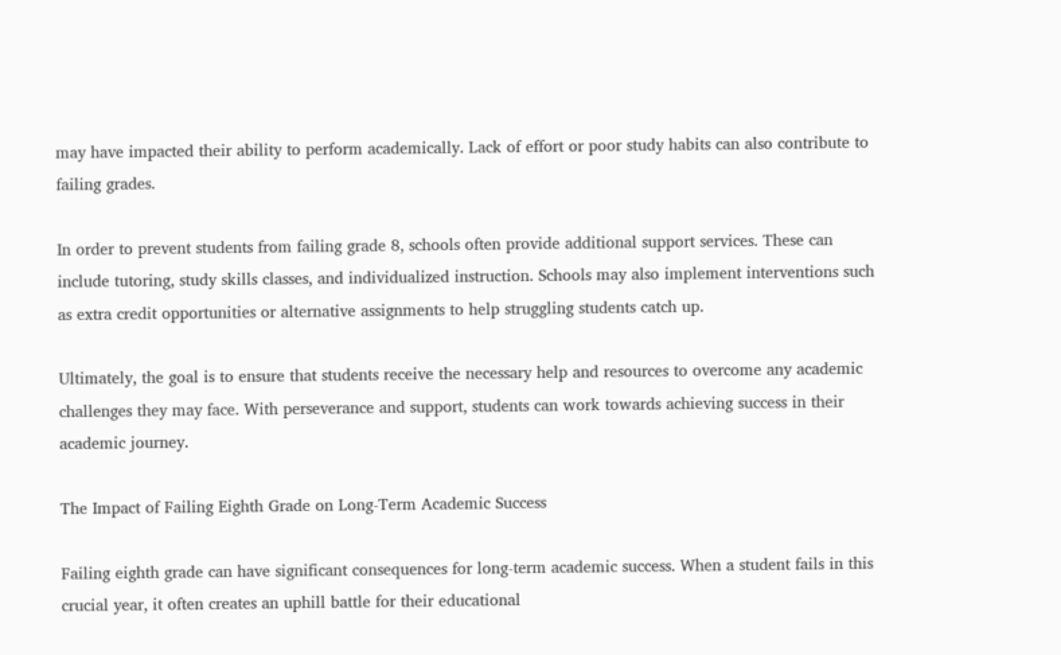may have impacted their ability to perform academically. Lack of effort or poor study habits can also contribute to failing grades.

In order to prevent students from failing grade 8, schools often provide additional support services. These can include tutoring, study skills classes, and individualized instruction. Schools may also implement interventions such as extra credit opportunities or alternative assignments to help struggling students catch up.

Ultimately, the goal is to ensure that students receive the necessary help and resources to overcome any academic challenges they may face. With perseverance and support, students can work towards achieving success in their academic journey.

The Impact of Failing Eighth Grade on Long-Term Academic Success

Failing eighth grade can have significant consequences for long-term academic success. When a student fails in this crucial year, it often creates an uphill battle for their educational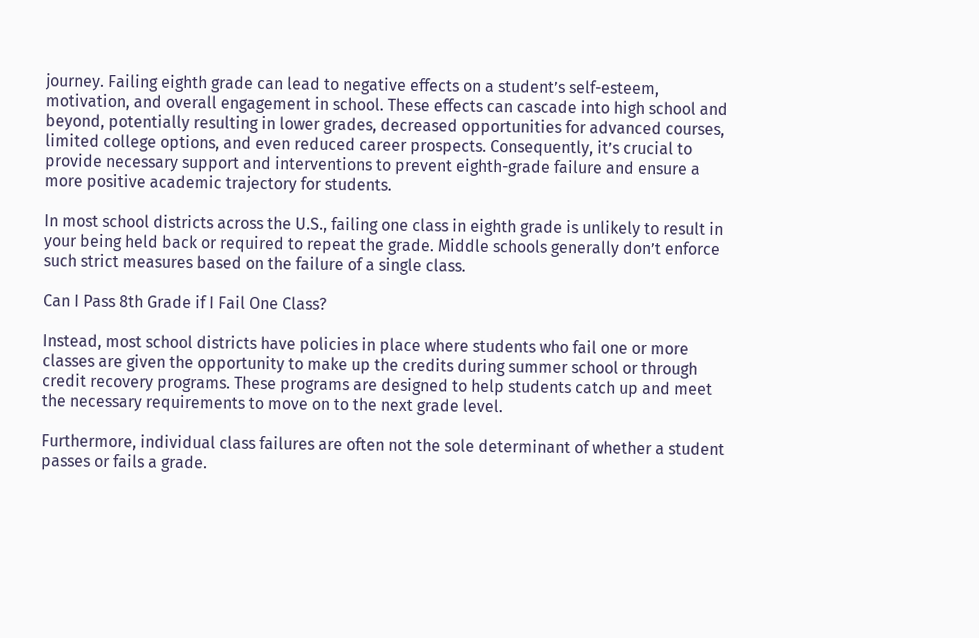journey. Failing eighth grade can lead to negative effects on a student’s self-esteem, motivation, and overall engagement in school. These effects can cascade into high school and beyond, potentially resulting in lower grades, decreased opportunities for advanced courses, limited college options, and even reduced career prospects. Consequently, it’s crucial to provide necessary support and interventions to prevent eighth-grade failure and ensure a more positive academic trajectory for students.

In most school districts across the U.S., failing one class in eighth grade is unlikely to result in your being held back or required to repeat the grade. Middle schools generally don’t enforce such strict measures based on the failure of a single class.

Can I Pass 8th Grade if I Fail One Class?

Instead, most school districts have policies in place where students who fail one or more classes are given the opportunity to make up the credits during summer school or through credit recovery programs. These programs are designed to help students catch up and meet the necessary requirements to move on to the next grade level.

Furthermore, individual class failures are often not the sole determinant of whether a student passes or fails a grade.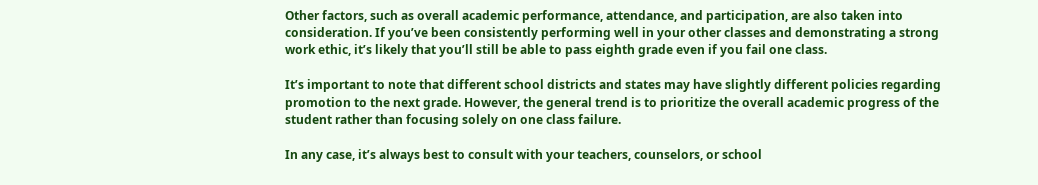Other factors, such as overall academic performance, attendance, and participation, are also taken into consideration. If you’ve been consistently performing well in your other classes and demonstrating a strong work ethic, it’s likely that you’ll still be able to pass eighth grade even if you fail one class.

It’s important to note that different school districts and states may have slightly different policies regarding promotion to the next grade. However, the general trend is to prioritize the overall academic progress of the student rather than focusing solely on one class failure.

In any case, it’s always best to consult with your teachers, counselors, or school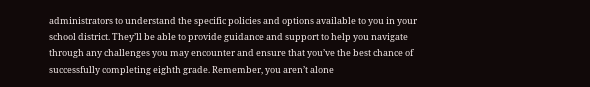administrators to understand the specific policies and options available to you in your school district. They’ll be able to provide guidance and support to help you navigate through any challenges you may encounter and ensure that you’ve the best chance of successfully completing eighth grade. Remember, you aren’t alone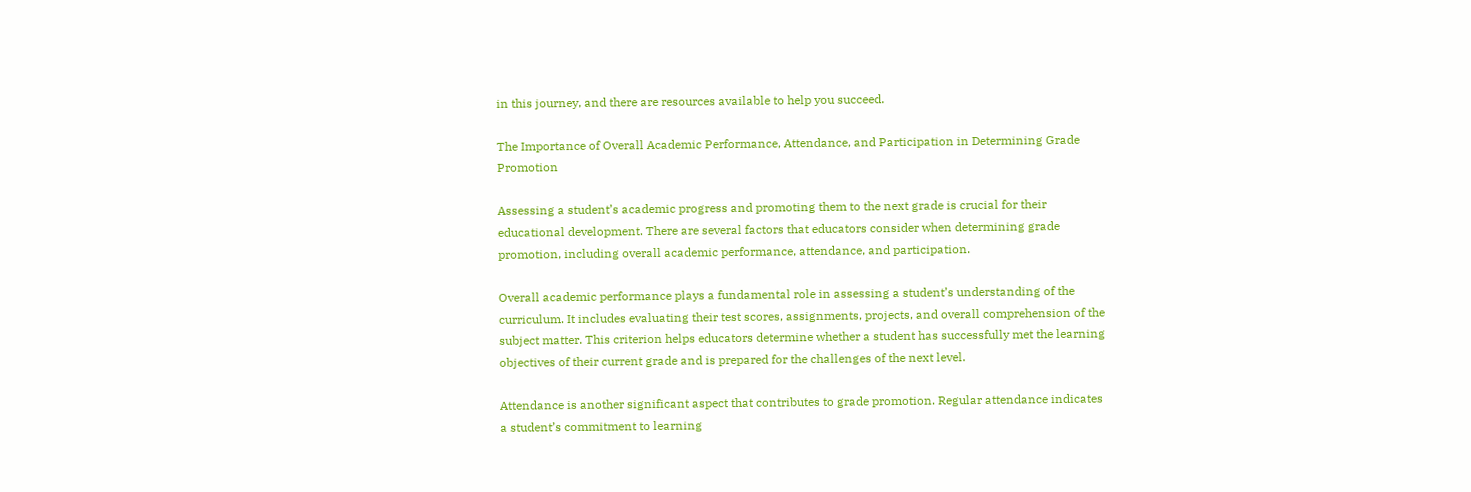in this journey, and there are resources available to help you succeed.

The Importance of Overall Academic Performance, Attendance, and Participation in Determining Grade Promotion

Assessing a student’s academic progress and promoting them to the next grade is crucial for their educational development. There are several factors that educators consider when determining grade promotion, including overall academic performance, attendance, and participation.

Overall academic performance plays a fundamental role in assessing a student’s understanding of the curriculum. It includes evaluating their test scores, assignments, projects, and overall comprehension of the subject matter. This criterion helps educators determine whether a student has successfully met the learning objectives of their current grade and is prepared for the challenges of the next level.

Attendance is another significant aspect that contributes to grade promotion. Regular attendance indicates a student’s commitment to learning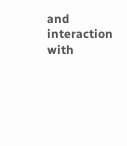and interaction with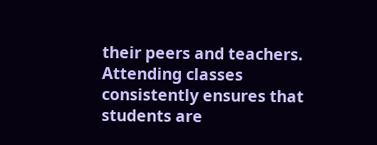their peers and teachers. Attending classes consistently ensures that students are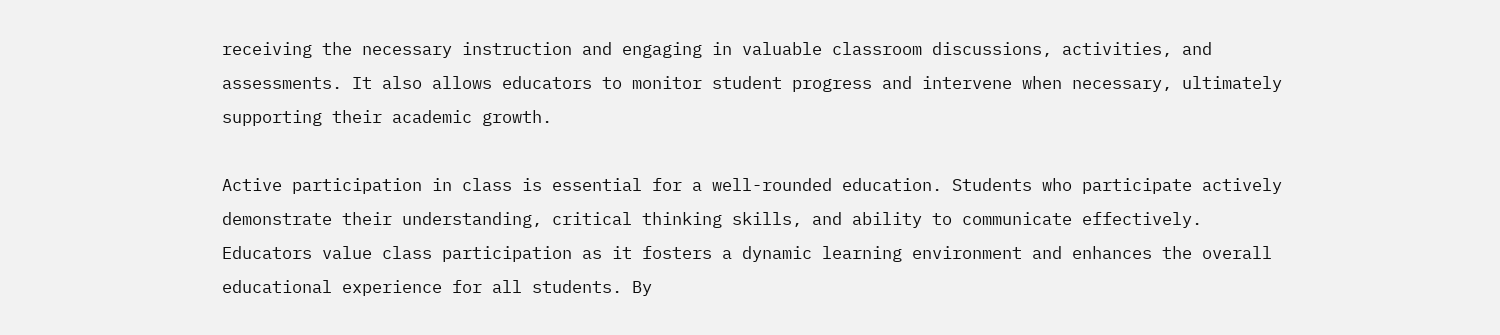receiving the necessary instruction and engaging in valuable classroom discussions, activities, and assessments. It also allows educators to monitor student progress and intervene when necessary, ultimately supporting their academic growth.

Active participation in class is essential for a well-rounded education. Students who participate actively demonstrate their understanding, critical thinking skills, and ability to communicate effectively. Educators value class participation as it fosters a dynamic learning environment and enhances the overall educational experience for all students. By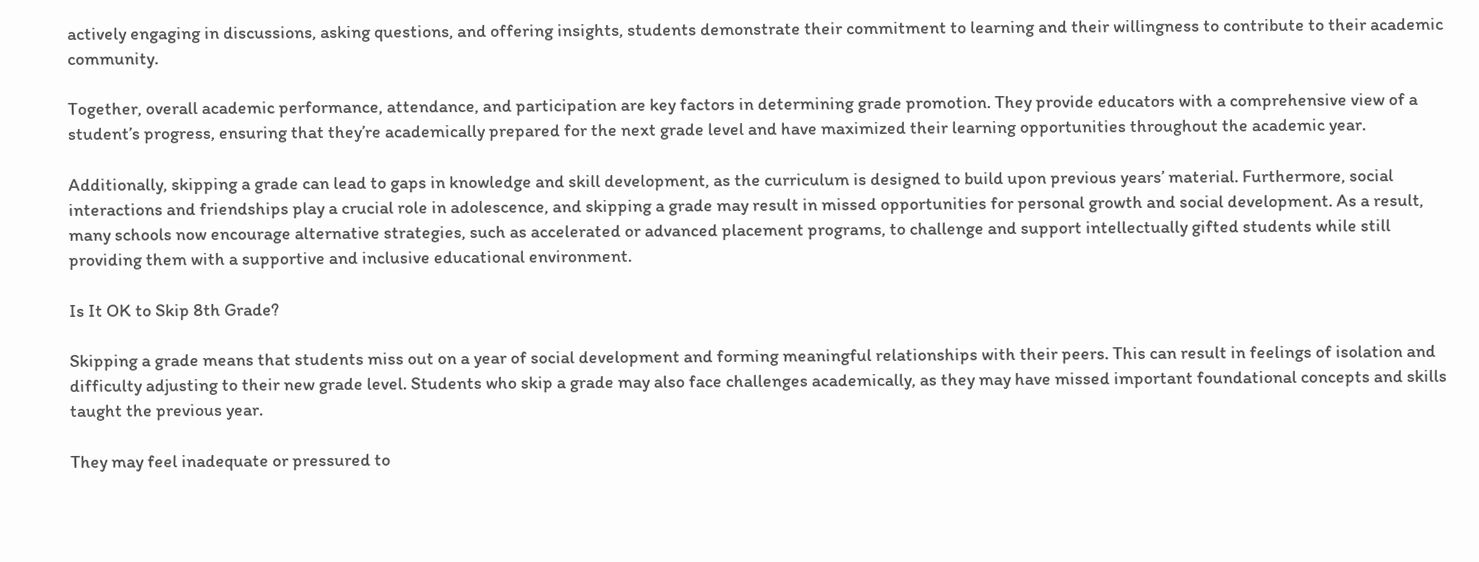actively engaging in discussions, asking questions, and offering insights, students demonstrate their commitment to learning and their willingness to contribute to their academic community.

Together, overall academic performance, attendance, and participation are key factors in determining grade promotion. They provide educators with a comprehensive view of a student’s progress, ensuring that they’re academically prepared for the next grade level and have maximized their learning opportunities throughout the academic year.

Additionally, skipping a grade can lead to gaps in knowledge and skill development, as the curriculum is designed to build upon previous years’ material. Furthermore, social interactions and friendships play a crucial role in adolescence, and skipping a grade may result in missed opportunities for personal growth and social development. As a result, many schools now encourage alternative strategies, such as accelerated or advanced placement programs, to challenge and support intellectually gifted students while still providing them with a supportive and inclusive educational environment.

Is It OK to Skip 8th Grade?

Skipping a grade means that students miss out on a year of social development and forming meaningful relationships with their peers. This can result in feelings of isolation and difficulty adjusting to their new grade level. Students who skip a grade may also face challenges academically, as they may have missed important foundational concepts and skills taught the previous year.

They may feel inadequate or pressured to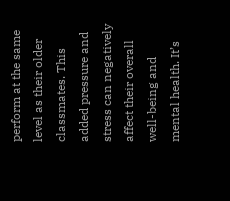perform at the same level as their older classmates. This added pressure and stress can negatively affect their overall well-being and mental health. It’s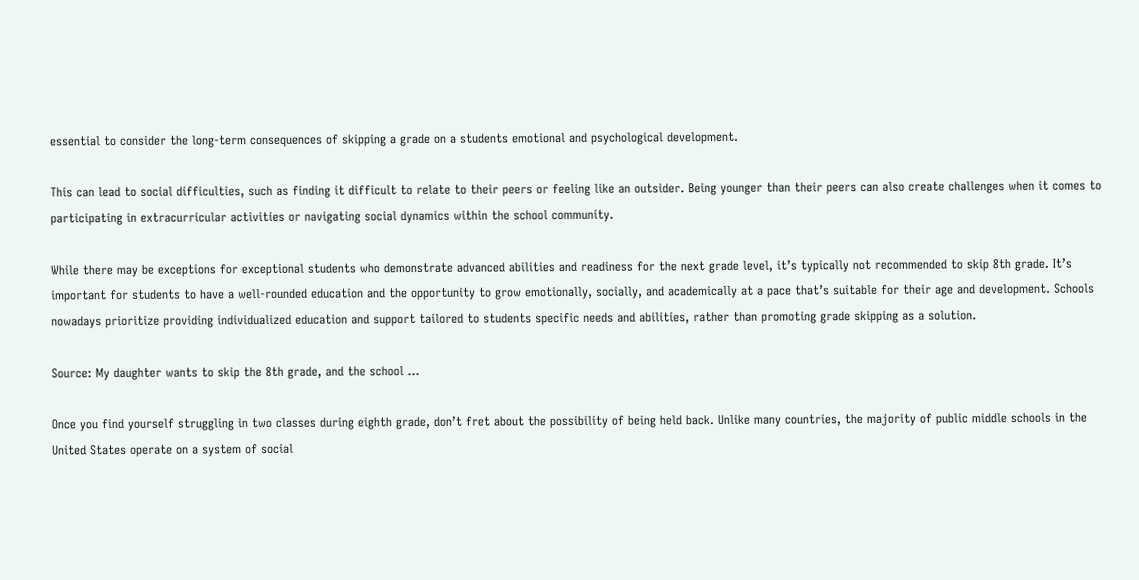essential to consider the long-term consequences of skipping a grade on a students emotional and psychological development.

This can lead to social difficulties, such as finding it difficult to relate to their peers or feeling like an outsider. Being younger than their peers can also create challenges when it comes to participating in extracurricular activities or navigating social dynamics within the school community.

While there may be exceptions for exceptional students who demonstrate advanced abilities and readiness for the next grade level, it’s typically not recommended to skip 8th grade. It’s important for students to have a well-rounded education and the opportunity to grow emotionally, socially, and academically at a pace that’s suitable for their age and development. Schools nowadays prioritize providing individualized education and support tailored to students specific needs and abilities, rather than promoting grade skipping as a solution.

Source: My daughter wants to skip the 8th grade, and the school …

Once you find yourself struggling in two classes during eighth grade, don’t fret about the possibility of being held back. Unlike many countries, the majority of public middle schools in the United States operate on a system of social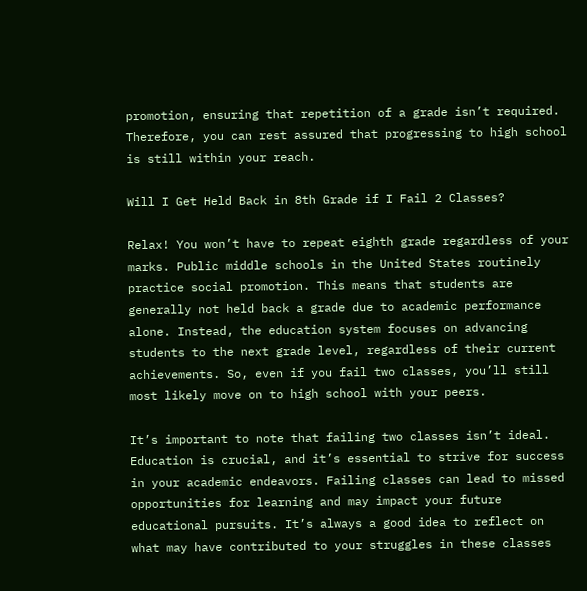promotion, ensuring that repetition of a grade isn’t required. Therefore, you can rest assured that progressing to high school is still within your reach.

Will I Get Held Back in 8th Grade if I Fail 2 Classes?

Relax! You won’t have to repeat eighth grade regardless of your marks. Public middle schools in the United States routinely practice social promotion. This means that students are generally not held back a grade due to academic performance alone. Instead, the education system focuses on advancing students to the next grade level, regardless of their current achievements. So, even if you fail two classes, you’ll still most likely move on to high school with your peers.

It’s important to note that failing two classes isn’t ideal. Education is crucial, and it’s essential to strive for success in your academic endeavors. Failing classes can lead to missed opportunities for learning and may impact your future educational pursuits. It’s always a good idea to reflect on what may have contributed to your struggles in these classes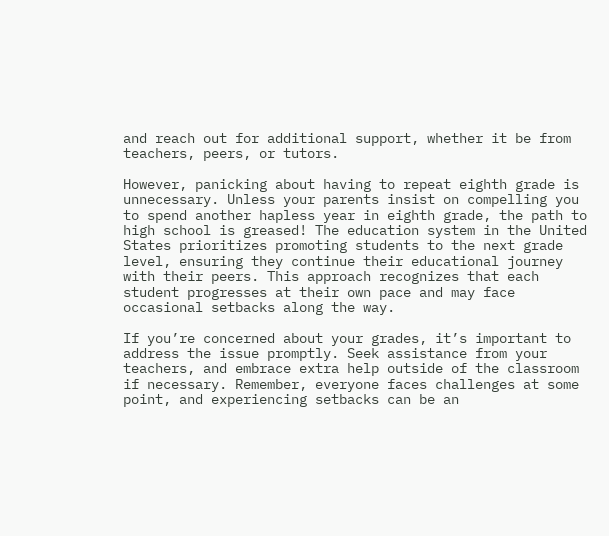and reach out for additional support, whether it be from teachers, peers, or tutors.

However, panicking about having to repeat eighth grade is unnecessary. Unless your parents insist on compelling you to spend another hapless year in eighth grade, the path to high school is greased! The education system in the United States prioritizes promoting students to the next grade level, ensuring they continue their educational journey with their peers. This approach recognizes that each student progresses at their own pace and may face occasional setbacks along the way.

If you’re concerned about your grades, it’s important to address the issue promptly. Seek assistance from your teachers, and embrace extra help outside of the classroom if necessary. Remember, everyone faces challenges at some point, and experiencing setbacks can be an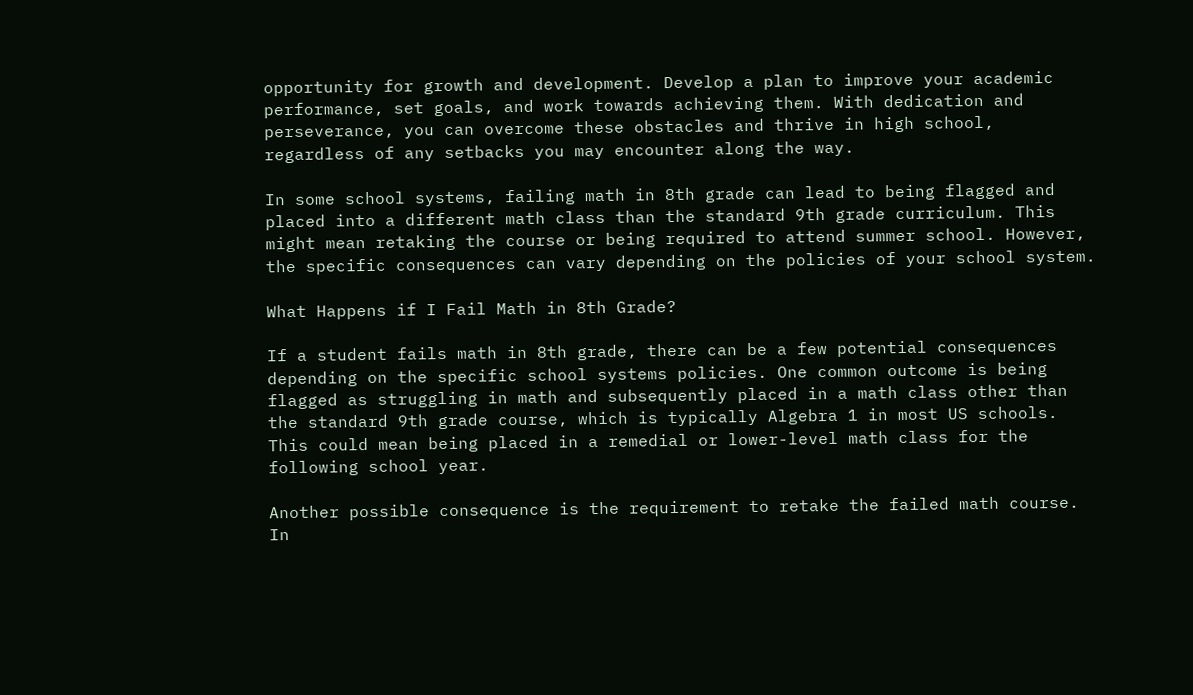opportunity for growth and development. Develop a plan to improve your academic performance, set goals, and work towards achieving them. With dedication and perseverance, you can overcome these obstacles and thrive in high school, regardless of any setbacks you may encounter along the way.

In some school systems, failing math in 8th grade can lead to being flagged and placed into a different math class than the standard 9th grade curriculum. This might mean retaking the course or being required to attend summer school. However, the specific consequences can vary depending on the policies of your school system.

What Happens if I Fail Math in 8th Grade?

If a student fails math in 8th grade, there can be a few potential consequences depending on the specific school systems policies. One common outcome is being flagged as struggling in math and subsequently placed in a math class other than the standard 9th grade course, which is typically Algebra 1 in most US schools. This could mean being placed in a remedial or lower-level math class for the following school year.

Another possible consequence is the requirement to retake the failed math course. In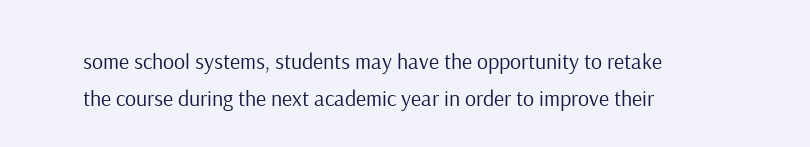some school systems, students may have the opportunity to retake the course during the next academic year in order to improve their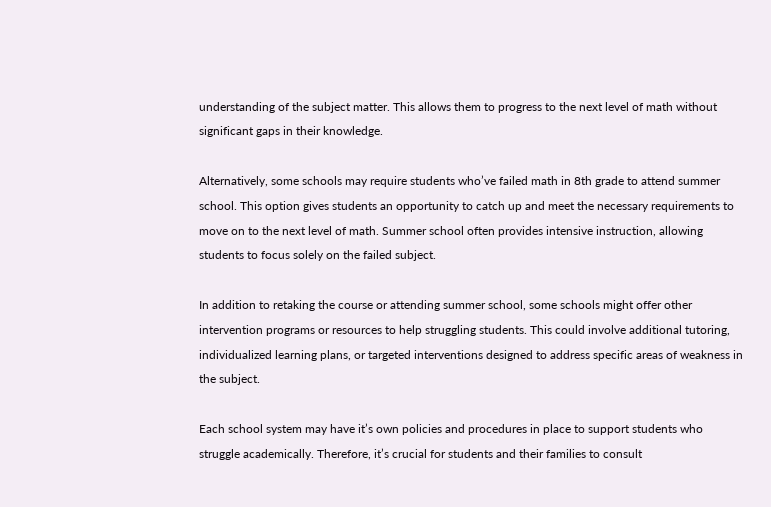understanding of the subject matter. This allows them to progress to the next level of math without significant gaps in their knowledge.

Alternatively, some schools may require students who’ve failed math in 8th grade to attend summer school. This option gives students an opportunity to catch up and meet the necessary requirements to move on to the next level of math. Summer school often provides intensive instruction, allowing students to focus solely on the failed subject.

In addition to retaking the course or attending summer school, some schools might offer other intervention programs or resources to help struggling students. This could involve additional tutoring, individualized learning plans, or targeted interventions designed to address specific areas of weakness in the subject.

Each school system may have it’s own policies and procedures in place to support students who struggle academically. Therefore, it’s crucial for students and their families to consult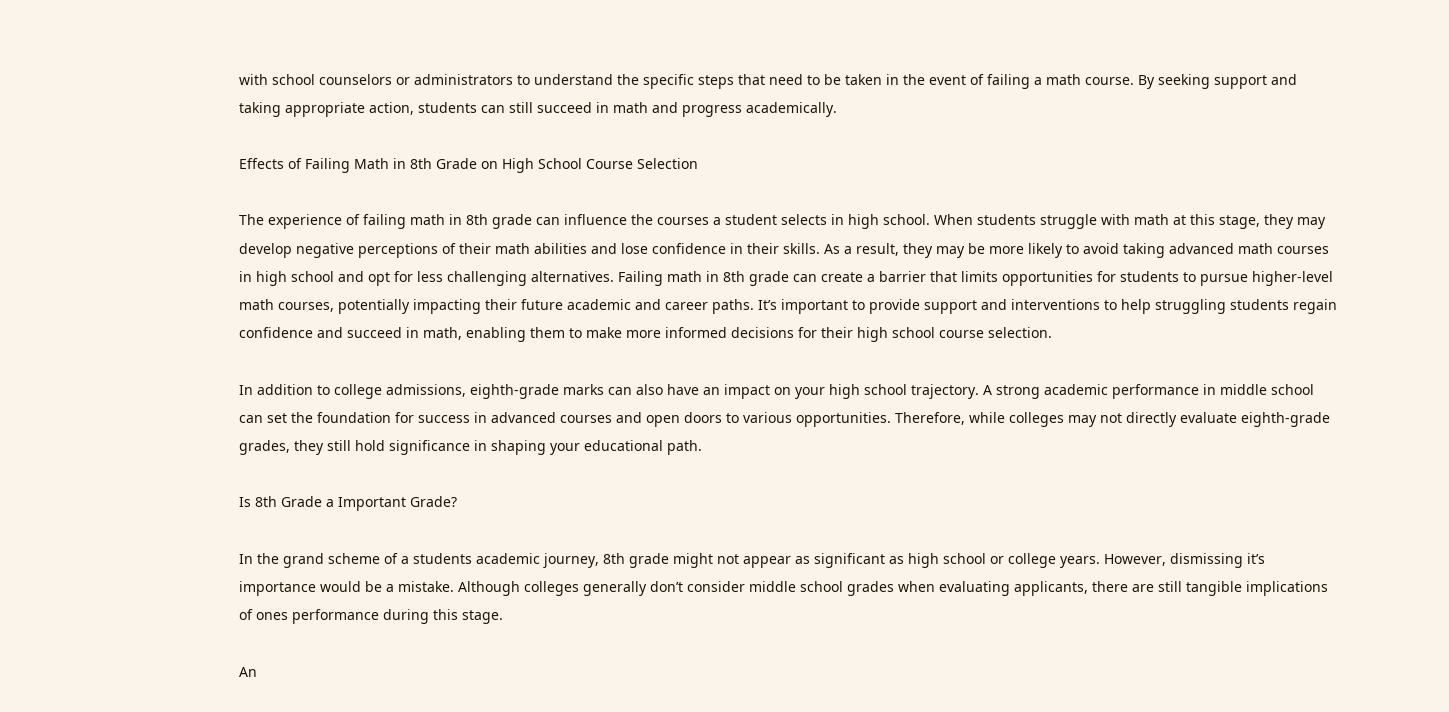with school counselors or administrators to understand the specific steps that need to be taken in the event of failing a math course. By seeking support and taking appropriate action, students can still succeed in math and progress academically.

Effects of Failing Math in 8th Grade on High School Course Selection

The experience of failing math in 8th grade can influence the courses a student selects in high school. When students struggle with math at this stage, they may develop negative perceptions of their math abilities and lose confidence in their skills. As a result, they may be more likely to avoid taking advanced math courses in high school and opt for less challenging alternatives. Failing math in 8th grade can create a barrier that limits opportunities for students to pursue higher-level math courses, potentially impacting their future academic and career paths. It’s important to provide support and interventions to help struggling students regain confidence and succeed in math, enabling them to make more informed decisions for their high school course selection.

In addition to college admissions, eighth-grade marks can also have an impact on your high school trajectory. A strong academic performance in middle school can set the foundation for success in advanced courses and open doors to various opportunities. Therefore, while colleges may not directly evaluate eighth-grade grades, they still hold significance in shaping your educational path.

Is 8th Grade a Important Grade?

In the grand scheme of a students academic journey, 8th grade might not appear as significant as high school or college years. However, dismissing it’s importance would be a mistake. Although colleges generally don’t consider middle school grades when evaluating applicants, there are still tangible implications of ones performance during this stage.

An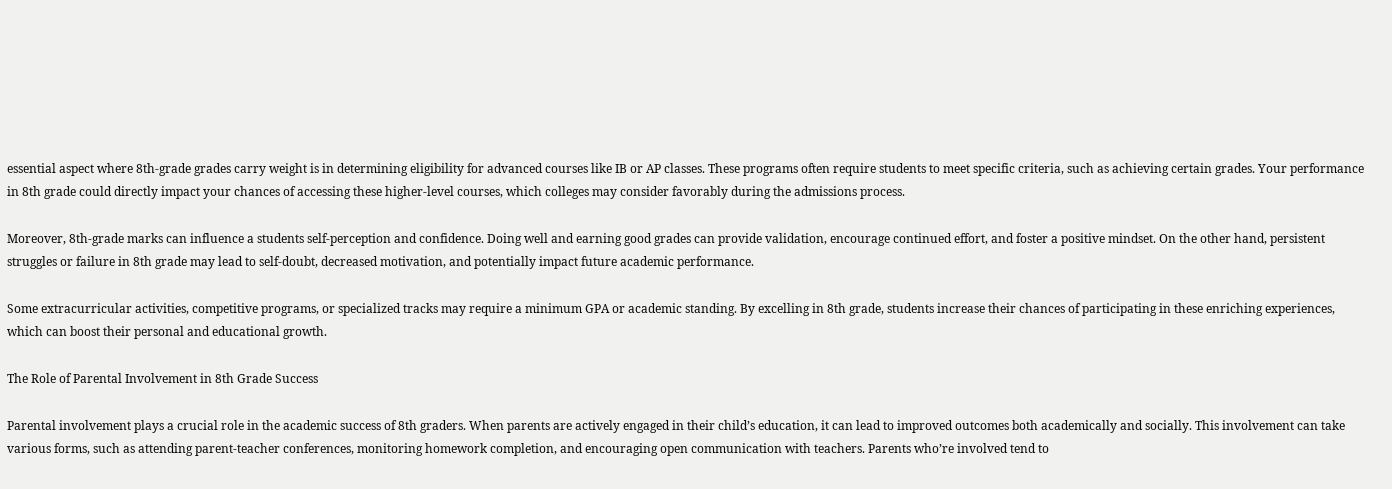essential aspect where 8th-grade grades carry weight is in determining eligibility for advanced courses like IB or AP classes. These programs often require students to meet specific criteria, such as achieving certain grades. Your performance in 8th grade could directly impact your chances of accessing these higher-level courses, which colleges may consider favorably during the admissions process.

Moreover, 8th-grade marks can influence a students self-perception and confidence. Doing well and earning good grades can provide validation, encourage continued effort, and foster a positive mindset. On the other hand, persistent struggles or failure in 8th grade may lead to self-doubt, decreased motivation, and potentially impact future academic performance.

Some extracurricular activities, competitive programs, or specialized tracks may require a minimum GPA or academic standing. By excelling in 8th grade, students increase their chances of participating in these enriching experiences, which can boost their personal and educational growth.

The Role of Parental Involvement in 8th Grade Success

Parental involvement plays a crucial role in the academic success of 8th graders. When parents are actively engaged in their child’s education, it can lead to improved outcomes both academically and socially. This involvement can take various forms, such as attending parent-teacher conferences, monitoring homework completion, and encouraging open communication with teachers. Parents who’re involved tend to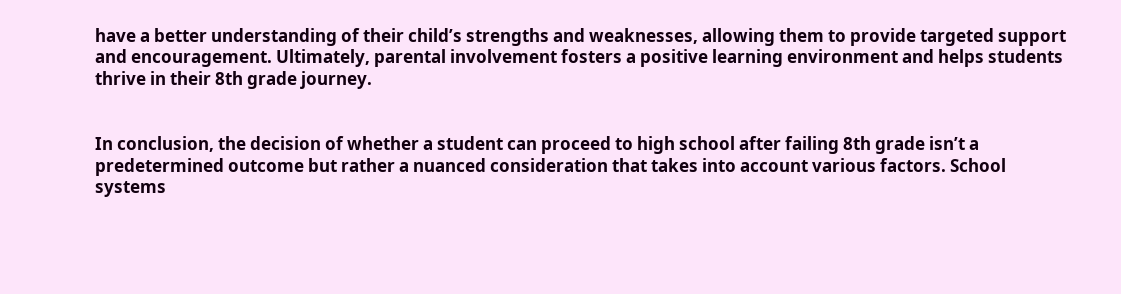have a better understanding of their child’s strengths and weaknesses, allowing them to provide targeted support and encouragement. Ultimately, parental involvement fosters a positive learning environment and helps students thrive in their 8th grade journey.


In conclusion, the decision of whether a student can proceed to high school after failing 8th grade isn’t a predetermined outcome but rather a nuanced consideration that takes into account various factors. School systems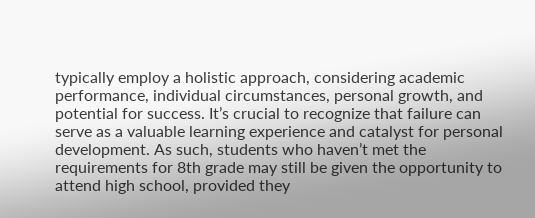typically employ a holistic approach, considering academic performance, individual circumstances, personal growth, and potential for success. It’s crucial to recognize that failure can serve as a valuable learning experience and catalyst for personal development. As such, students who haven’t met the requirements for 8th grade may still be given the opportunity to attend high school, provided they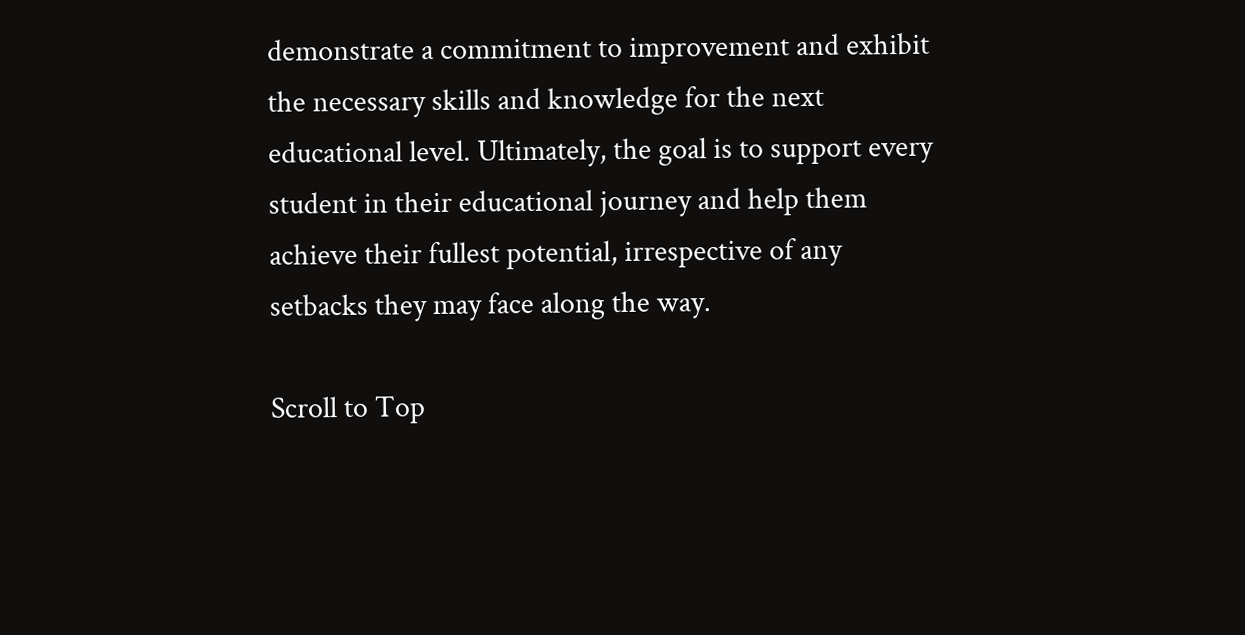demonstrate a commitment to improvement and exhibit the necessary skills and knowledge for the next educational level. Ultimately, the goal is to support every student in their educational journey and help them achieve their fullest potential, irrespective of any setbacks they may face along the way.

Scroll to Top